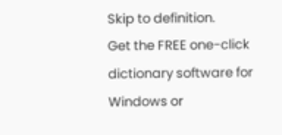Skip to definition.
Get the FREE one-click dictionary software for Windows or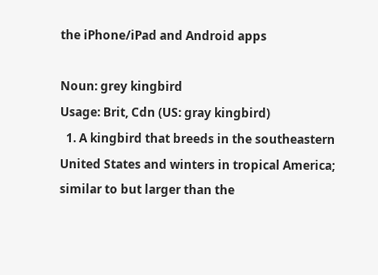the iPhone/iPad and Android apps

Noun: grey kingbird
Usage: Brit, Cdn (US: gray kingbird)
  1. A kingbird that breeds in the southeastern United States and winters in tropical America; similar to but larger than the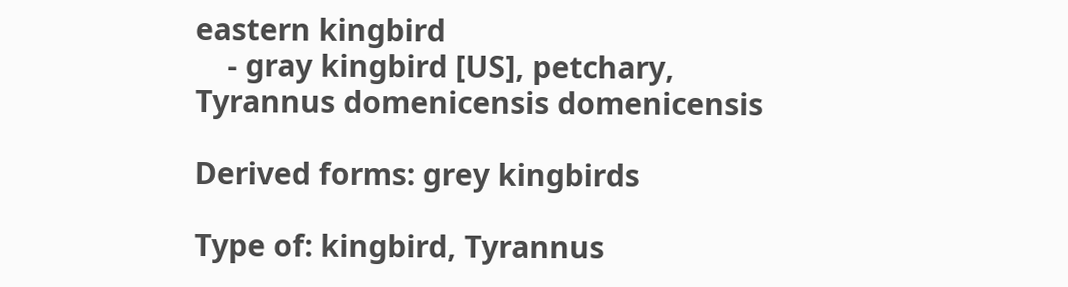eastern kingbird
    - gray kingbird [US], petchary, Tyrannus domenicensis domenicensis

Derived forms: grey kingbirds

Type of: kingbird, Tyrannus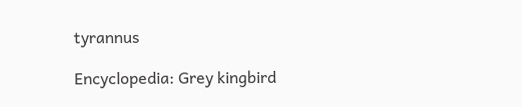tyrannus

Encyclopedia: Grey kingbird